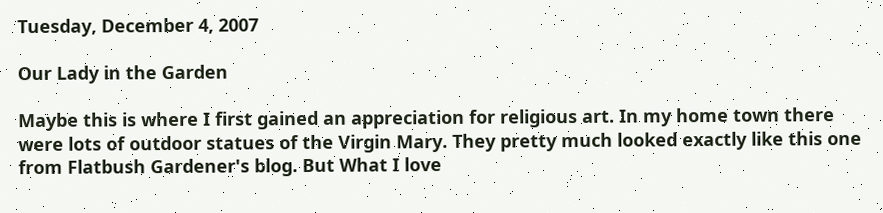Tuesday, December 4, 2007

Our Lady in the Garden

Maybe this is where I first gained an appreciation for religious art. In my home town there were lots of outdoor statues of the Virgin Mary. They pretty much looked exactly like this one from Flatbush Gardener's blog. But What I love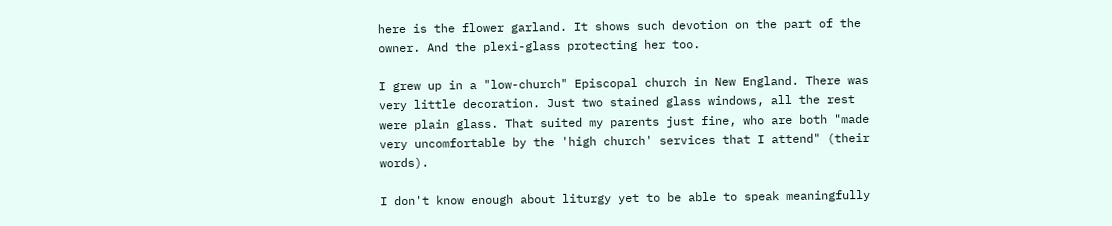here is the flower garland. It shows such devotion on the part of the owner. And the plexi-glass protecting her too.

I grew up in a "low-church" Episcopal church in New England. There was very little decoration. Just two stained glass windows, all the rest were plain glass. That suited my parents just fine, who are both "made very uncomfortable by the 'high church' services that I attend" (their words).

I don't know enough about liturgy yet to be able to speak meaningfully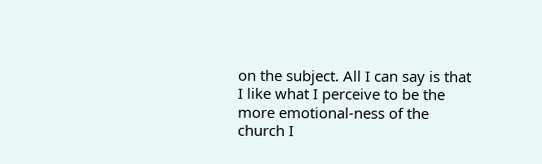on the subject. All I can say is that I like what I perceive to be the more emotional-ness of the church I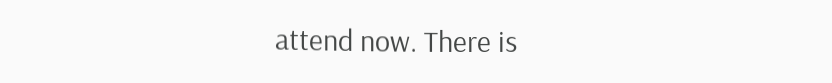attend now. There is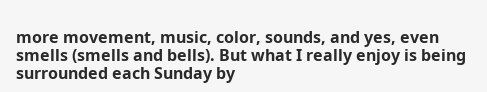more movement, music, color, sounds, and yes, even smells (smells and bells). But what I really enjoy is being surrounded each Sunday by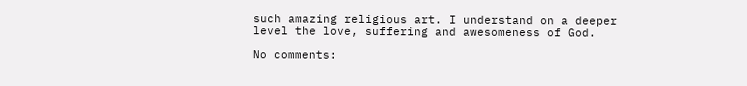such amazing religious art. I understand on a deeper level the love, suffering and awesomeness of God.

No comments: